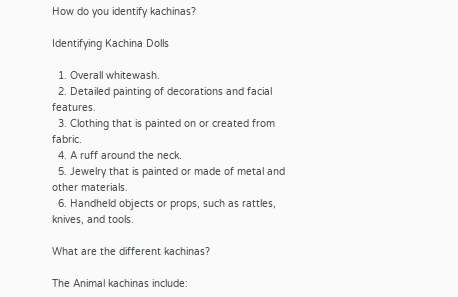How do you identify kachinas?

Identifying Kachina Dolls

  1. Overall whitewash.
  2. Detailed painting of decorations and facial features.
  3. Clothing that is painted on or created from fabric.
  4. A ruff around the neck.
  5. Jewelry that is painted or made of metal and other materials.
  6. Handheld objects or props, such as rattles, knives, and tools.

What are the different kachinas?

The Animal kachinas include: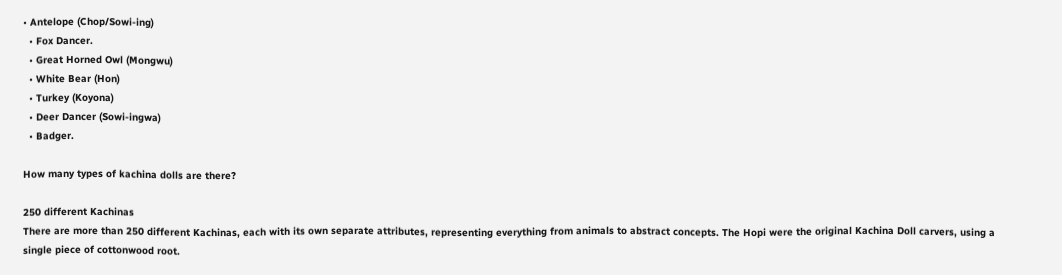• Antelope (Chop/Sowi-ing)
  • Fox Dancer.
  • Great Horned Owl (Mongwu)
  • White Bear (Hon)
  • Turkey (Koyona)
  • Deer Dancer (Sowi-ingwa)
  • Badger.

How many types of kachina dolls are there?

250 different Kachinas
There are more than 250 different Kachinas, each with its own separate attributes, representing everything from animals to abstract concepts. The Hopi were the original Kachina Doll carvers, using a single piece of cottonwood root.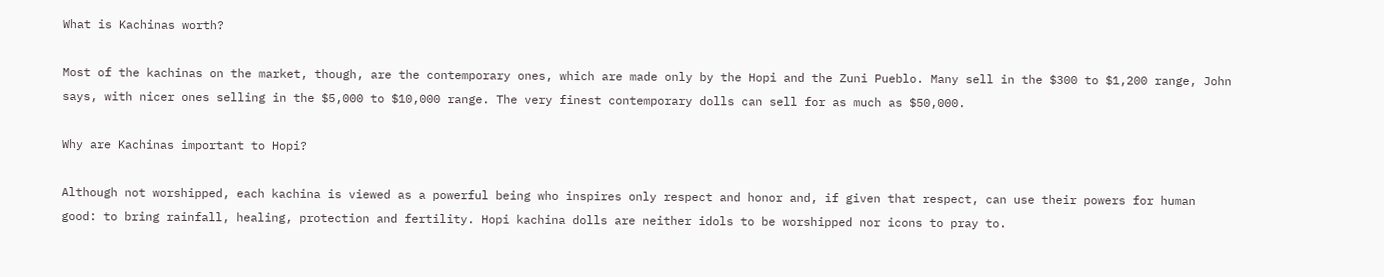What is Kachinas worth?

Most of the kachinas on the market, though, are the contemporary ones, which are made only by the Hopi and the Zuni Pueblo. Many sell in the $300 to $1,200 range, John says, with nicer ones selling in the $5,000 to $10,000 range. The very finest contemporary dolls can sell for as much as $50,000.

Why are Kachinas important to Hopi?

Although not worshipped, each kachina is viewed as a powerful being who inspires only respect and honor and, if given that respect, can use their powers for human good: to bring rainfall, healing, protection and fertility. Hopi kachina dolls are neither idols to be worshipped nor icons to pray to.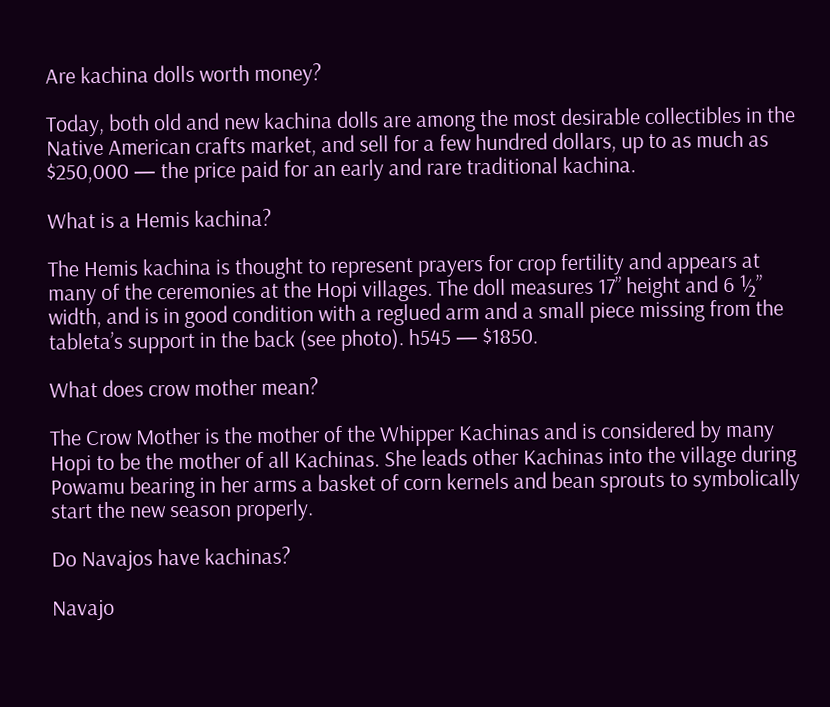Are kachina dolls worth money?

Today, both old and new kachina dolls are among the most desirable collectibles in the Native American crafts market, and sell for a few hundred dollars, up to as much as $250,000 — the price paid for an early and rare traditional kachina.

What is a Hemis kachina?

The Hemis kachina is thought to represent prayers for crop fertility and appears at many of the ceremonies at the Hopi villages. The doll measures 17” height and 6 ½” width, and is in good condition with a reglued arm and a small piece missing from the tableta’s support in the back (see photo). h545 — $1850.

What does crow mother mean?

The Crow Mother is the mother of the Whipper Kachinas and is considered by many Hopi to be the mother of all Kachinas. She leads other Kachinas into the village during Powamu bearing in her arms a basket of corn kernels and bean sprouts to symbolically start the new season properly.

Do Navajos have kachinas?

Navajo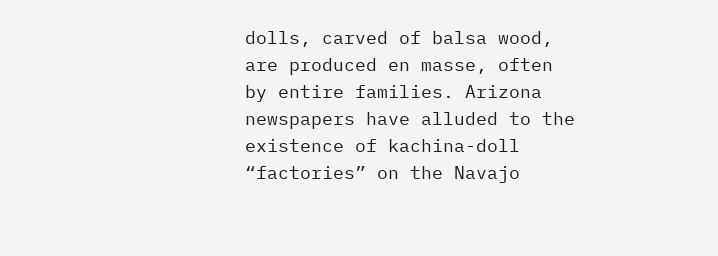dolls, carved of balsa wood, are produced en masse, often by entire families. Arizona newspapers have alluded to the existence of kachina-doll “factories” on the Navajo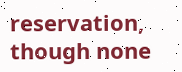reservation, though none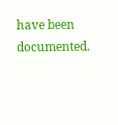have been documented.